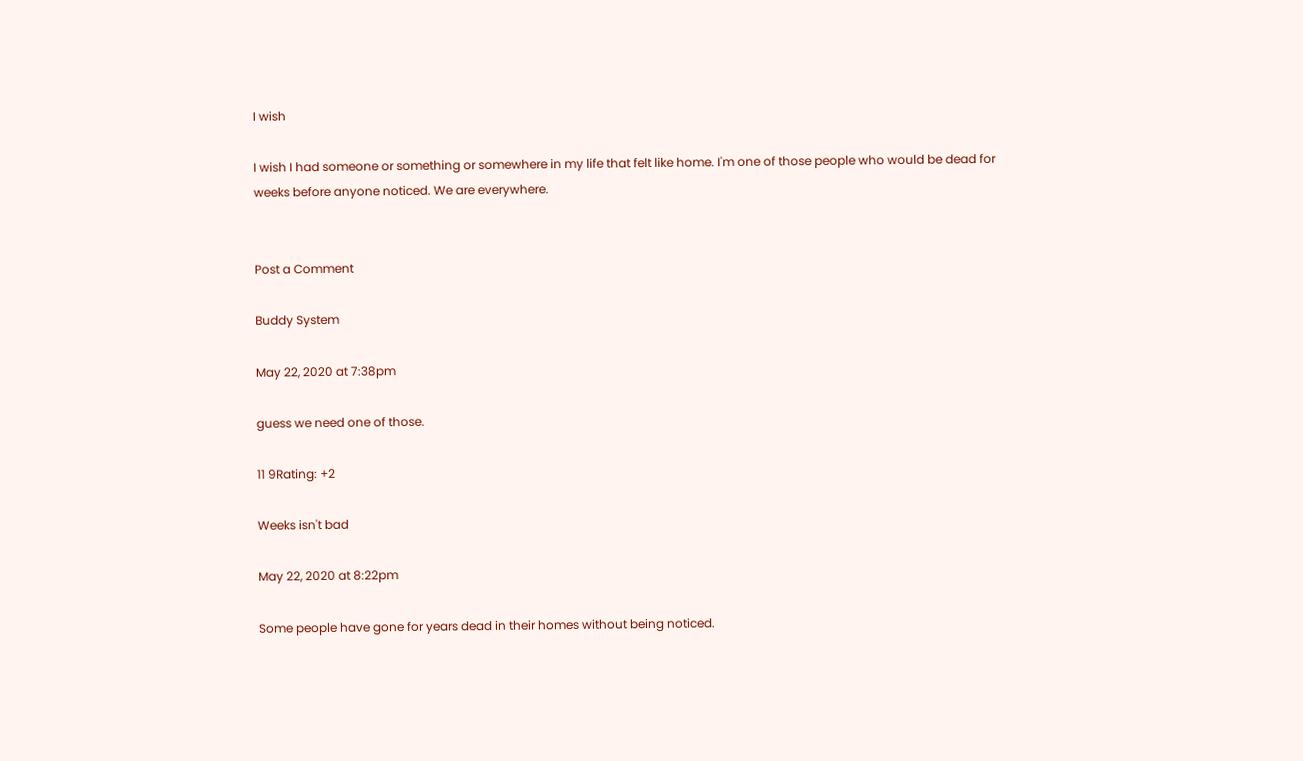I wish

I wish I had someone or something or somewhere in my life that felt like home. I'm one of those people who would be dead for weeks before anyone noticed. We are everywhere.


Post a Comment

Buddy System

May 22, 2020 at 7:38pm

guess we need one of those.

11 9Rating: +2

Weeks isn't bad

May 22, 2020 at 8:22pm

Some people have gone for years dead in their homes without being noticed.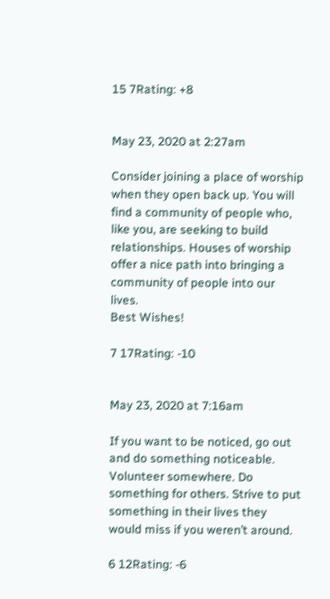15 7Rating: +8


May 23, 2020 at 2:27am

Consider joining a place of worship when they open back up. You will find a community of people who, like you, are seeking to build relationships. Houses of worship offer a nice path into bringing a community of people into our lives.
Best Wishes!

7 17Rating: -10


May 23, 2020 at 7:16am

If you want to be noticed, go out and do something noticeable. Volunteer somewhere. Do something for others. Strive to put something in their lives they would miss if you weren’t around.

6 12Rating: -6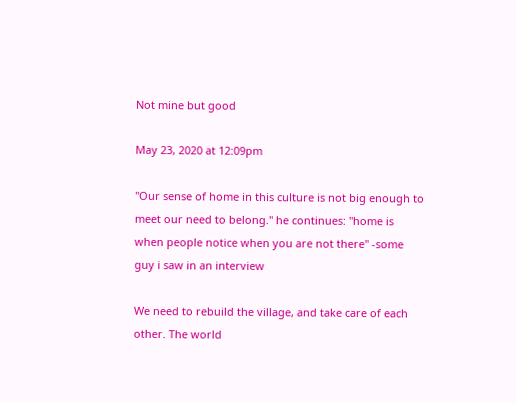Not mine but good

May 23, 2020 at 12:09pm

"Our sense of home in this culture is not big enough to meet our need to belong." he continues: "home is when people notice when you are not there" -some guy i saw in an interview

We need to rebuild the village, and take care of each other. The world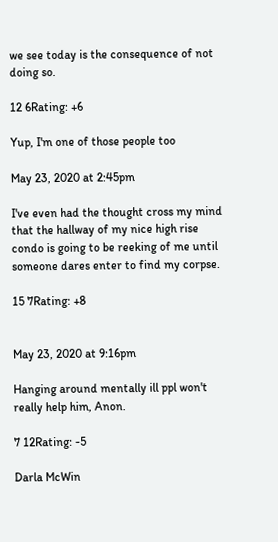we see today is the consequence of not doing so.

12 6Rating: +6

Yup, I'm one of those people too

May 23, 2020 at 2:45pm

I've even had the thought cross my mind that the hallway of my nice high rise condo is going to be reeking of me until someone dares enter to find my corpse.

15 7Rating: +8


May 23, 2020 at 9:16pm

Hanging around mentally ill ppl won't really help him, Anon.

7 12Rating: -5

Darla McWin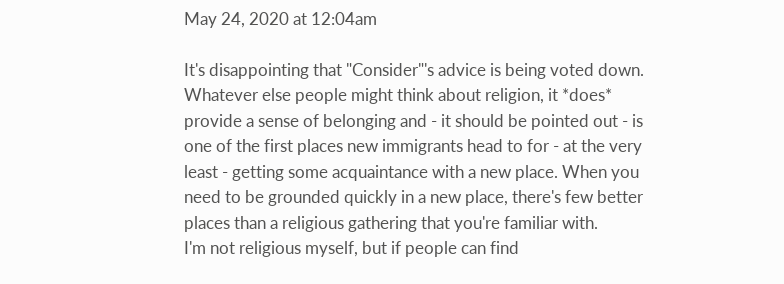May 24, 2020 at 12:04am

It's disappointing that "Consider"'s advice is being voted down.
Whatever else people might think about religion, it *does* provide a sense of belonging and - it should be pointed out - is one of the first places new immigrants head to for - at the very least - getting some acquaintance with a new place. When you need to be grounded quickly in a new place, there's few better places than a religious gathering that you're familiar with.
I'm not religious myself, but if people can find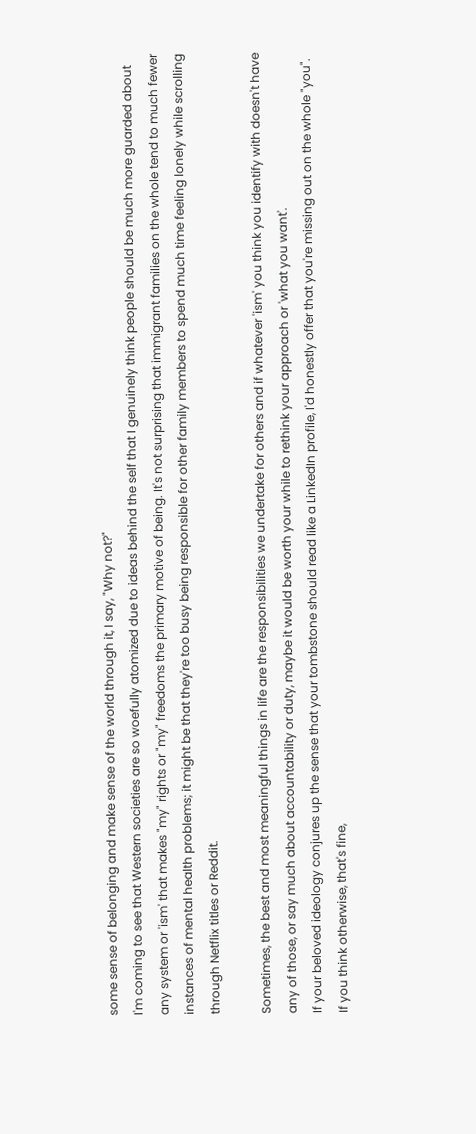some sense of belonging and make sense of the world through it, I say, "Why not?"
I'm coming to see that Western societies are so woefully atomized due to ideas behind the self that I genuinely think people should be much more guarded about any system or 'ism' that makes "my" rights or "my" freedoms the primary motive of being. It's not surprising that immigrant families on the whole tend to much fewer instances of mental health problems; it might be that they're too busy being responsible for other family members to spend much time feeling lonely while scrolling through Netflix titles or Reddit.

Sometimes, the best and most meaningful things in life are the responsibilities we undertake for others and if whatever 'ism' you think you identify with doesn't have any of those, or say much about accountability or duty, maybe it would be worth your while to rethink your approach or 'what you want'.
If your beloved ideology conjures up the sense that your tombstone should read like a LinkedIn profile, I'd honestly offer that you're missing out on the whole "you".
If you think otherwise, that's fine,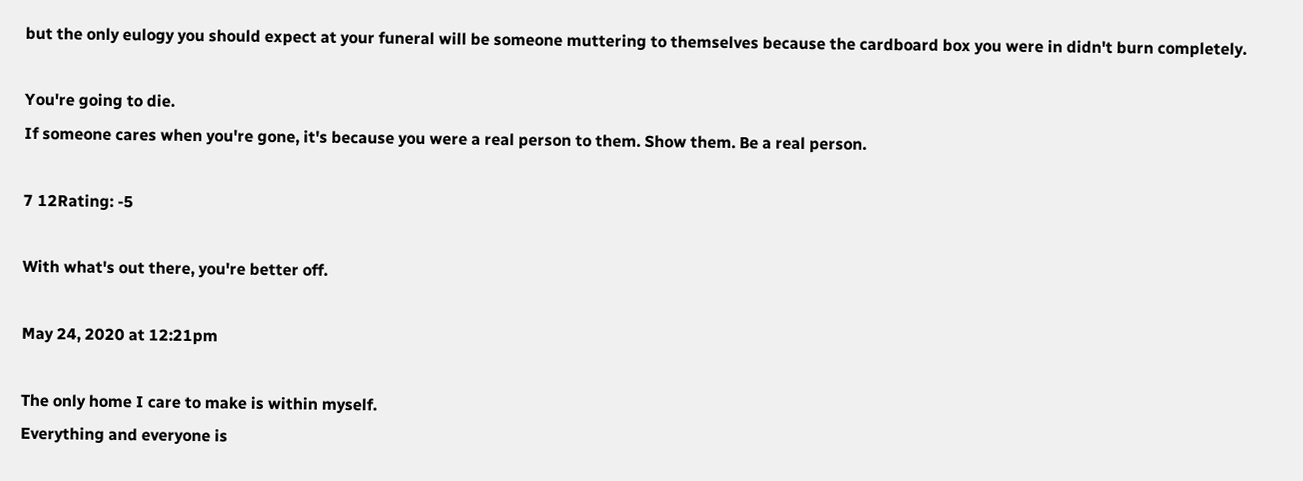but the only eulogy you should expect at your funeral will be someone muttering to themselves because the cardboard box you were in didn't burn completely.

You're going to die.
If someone cares when you're gone, it's because you were a real person to them. Show them. Be a real person.

7 12Rating: -5

With what's out there, you're better off.

May 24, 2020 at 12:21pm

The only home I care to make is within myself.
Everything and everyone is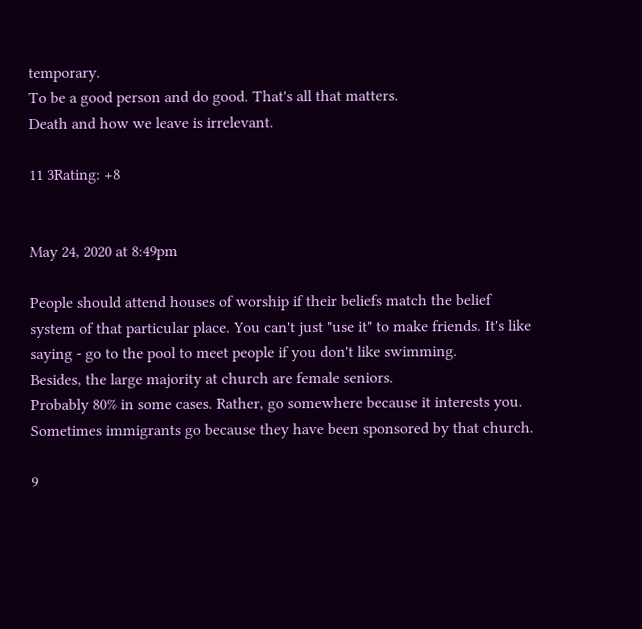temporary.
To be a good person and do good. That's all that matters.
Death and how we leave is irrelevant.

11 3Rating: +8


May 24, 2020 at 8:49pm

People should attend houses of worship if their beliefs match the belief system of that particular place. You can't just "use it" to make friends. It's like saying - go to the pool to meet people if you don't like swimming.
Besides, the large majority at church are female seniors.
Probably 80% in some cases. Rather, go somewhere because it interests you. Sometimes immigrants go because they have been sponsored by that church.

9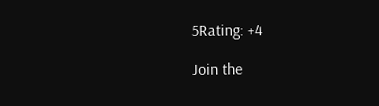5Rating: +4

Join the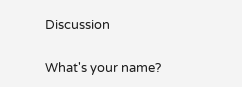Discussion

What's your name?